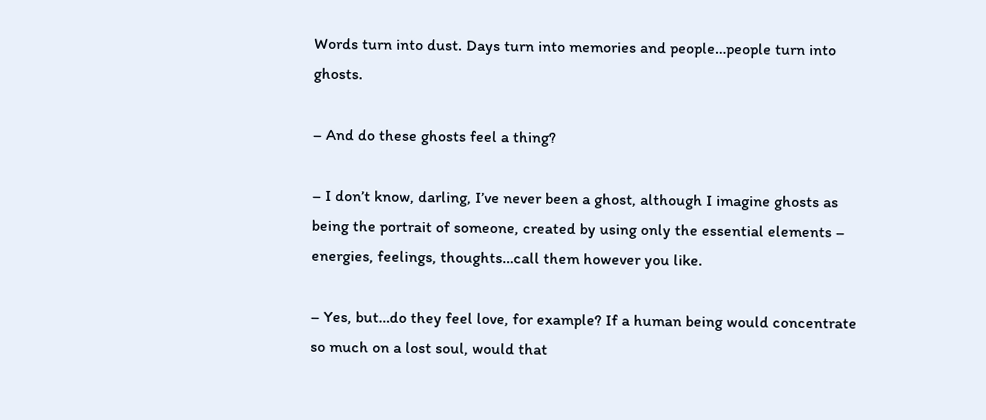Words turn into dust. Days turn into memories and people…people turn into ghosts.

– And do these ghosts feel a thing?

– I don’t know, darling, I’ve never been a ghost, although I imagine ghosts as being the portrait of someone, created by using only the essential elements – energies, feelings, thoughts…call them however you like.

– Yes, but…do they feel love, for example? If a human being would concentrate so much on a lost soul, would that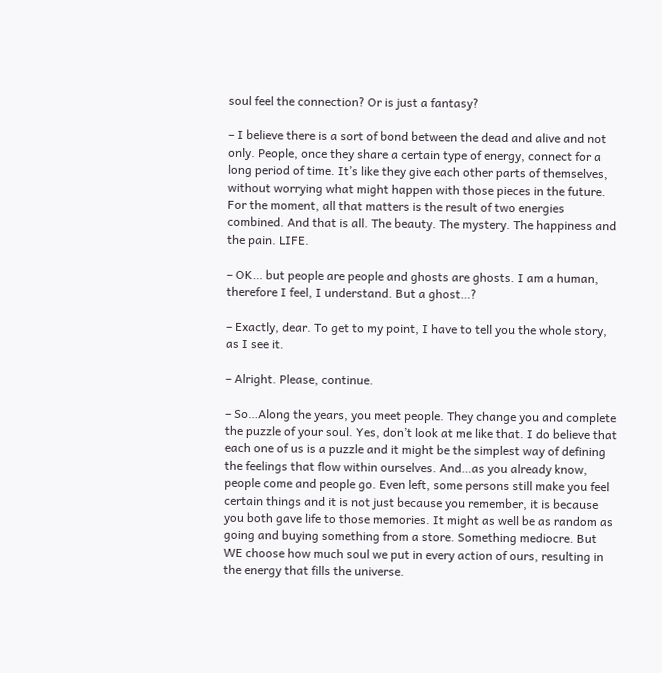soul feel the connection? Or is just a fantasy?

– I believe there is a sort of bond between the dead and alive and not only. People, once they share a certain type of energy, connect for a long period of time. It’s like they give each other parts of themselves, without worrying what might happen with those pieces in the future. For the moment, all that matters is the result of two energies combined. And that is all. The beauty. The mystery. The happiness and the pain. LIFE.

– OK… but people are people and ghosts are ghosts. I am a human, therefore I feel, I understand. But a ghost…?

– Exactly, dear. To get to my point, I have to tell you the whole story, as I see it.

– Alright. Please, continue.

– So…Along the years, you meet people. They change you and complete the puzzle of your soul. Yes, don’t look at me like that. I do believe that each one of us is a puzzle and it might be the simplest way of defining the feelings that flow within ourselves. And…as you already know, people come and people go. Even left, some persons still make you feel certain things and it is not just because you remember, it is because you both gave life to those memories. It might as well be as random as going and buying something from a store. Something mediocre. But WE choose how much soul we put in every action of ours, resulting in the energy that fills the universe.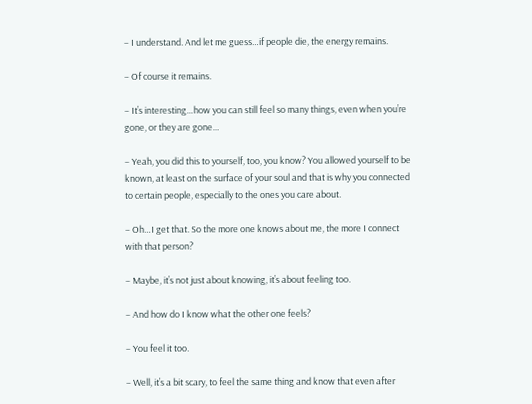– I understand. And let me guess…if people die, the energy remains.

– Of course it remains.

– It’s interesting…how you can still feel so many things, even when you’re gone, or they are gone…

– Yeah, you did this to yourself, too, you know? You allowed yourself to be known, at least on the surface of your soul and that is why you connected to certain people, especially to the ones you care about.

– Oh…I get that. So the more one knows about me, the more I connect with that person?

– Maybe, it’s not just about knowing, it’s about feeling too.

– And how do I know what the other one feels?

– You feel it too.

– Well, it’s a bit scary, to feel the same thing and know that even after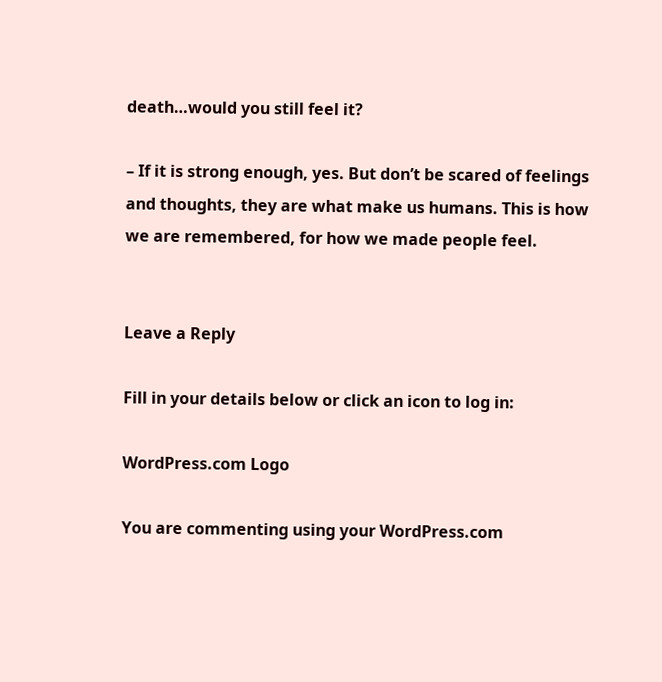death…would you still feel it?

– If it is strong enough, yes. But don’t be scared of feelings and thoughts, they are what make us humans. This is how we are remembered, for how we made people feel.


Leave a Reply

Fill in your details below or click an icon to log in:

WordPress.com Logo

You are commenting using your WordPress.com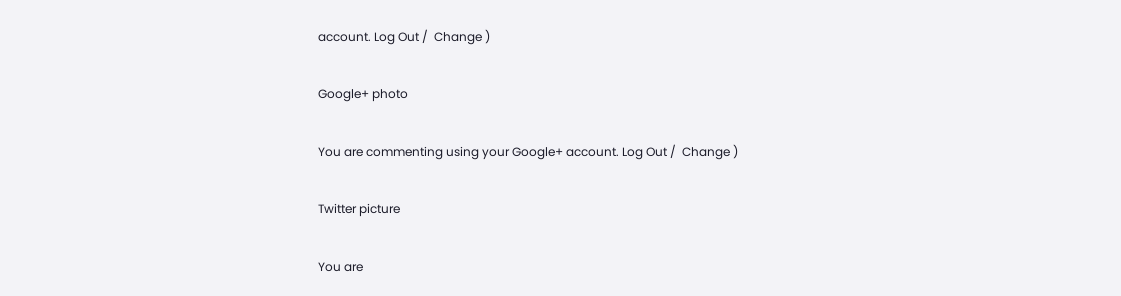account. Log Out /  Change )

Google+ photo

You are commenting using your Google+ account. Log Out /  Change )

Twitter picture

You are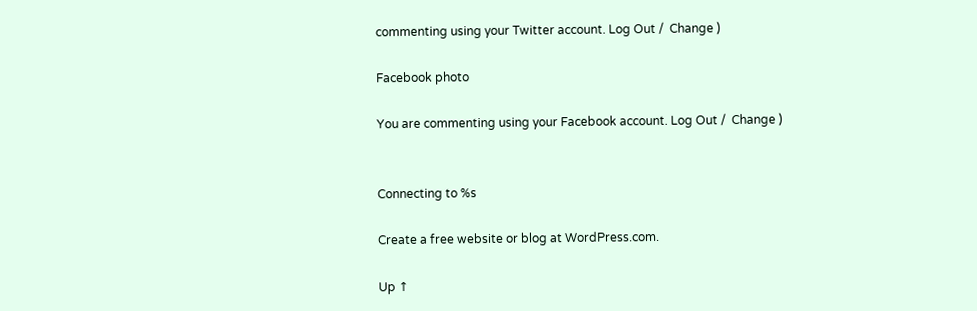commenting using your Twitter account. Log Out /  Change )

Facebook photo

You are commenting using your Facebook account. Log Out /  Change )


Connecting to %s

Create a free website or blog at WordPress.com.

Up ↑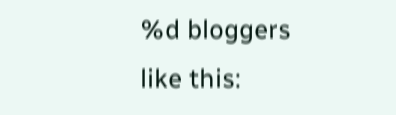%d bloggers like this: